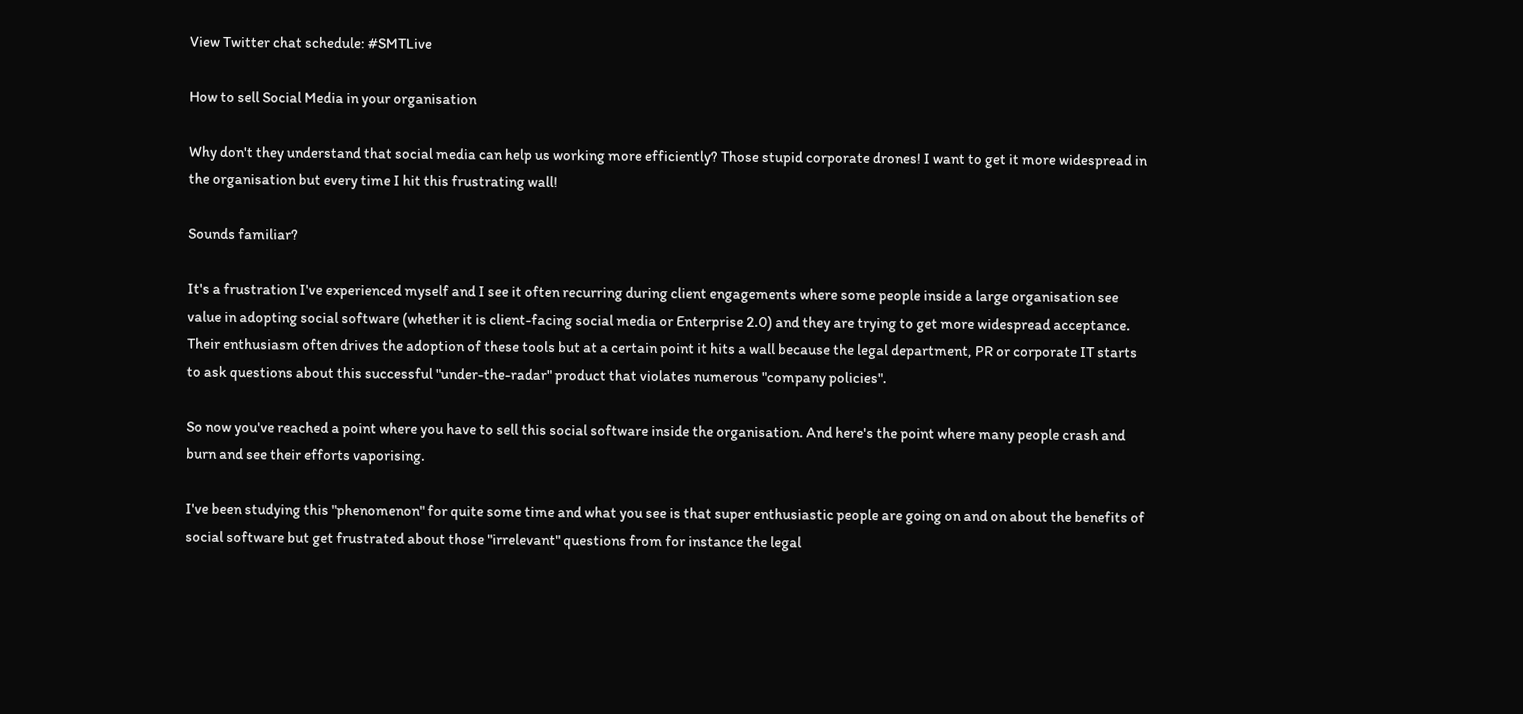View Twitter chat schedule: #SMTLive

How to sell Social Media in your organisation

Why don't they understand that social media can help us working more efficiently? Those stupid corporate drones! I want to get it more widespread in the organisation but every time I hit this frustrating wall!

Sounds familiar?

It's a frustration I've experienced myself and I see it often recurring during client engagements where some people inside a large organisation see value in adopting social software (whether it is client-facing social media or Enterprise 2.0) and they are trying to get more widespread acceptance. Their enthusiasm often drives the adoption of these tools but at a certain point it hits a wall because the legal department, PR or corporate IT starts to ask questions about this successful "under-the-radar" product that violates numerous "company policies".

So now you've reached a point where you have to sell this social software inside the organisation. And here's the point where many people crash and burn and see their efforts vaporising.

I've been studying this "phenomenon" for quite some time and what you see is that super enthusiastic people are going on and on about the benefits of social software but get frustrated about those "irrelevant" questions from for instance the legal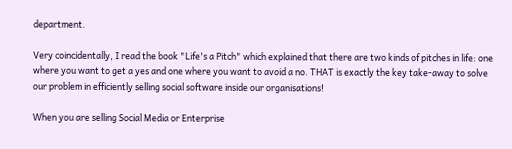department.

Very coincidentally, I read the book "Life's a Pitch" which explained that there are two kinds of pitches in life: one where you want to get a yes and one where you want to avoid a no. THAT is exactly the key take-away to solve our problem in efficiently selling social software inside our organisations!

When you are selling Social Media or Enterprise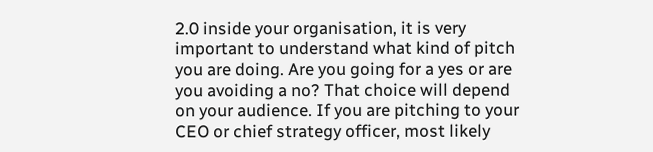2.0 inside your organisation, it is very important to understand what kind of pitch you are doing. Are you going for a yes or are you avoiding a no? That choice will depend on your audience. If you are pitching to your CEO or chief strategy officer, most likely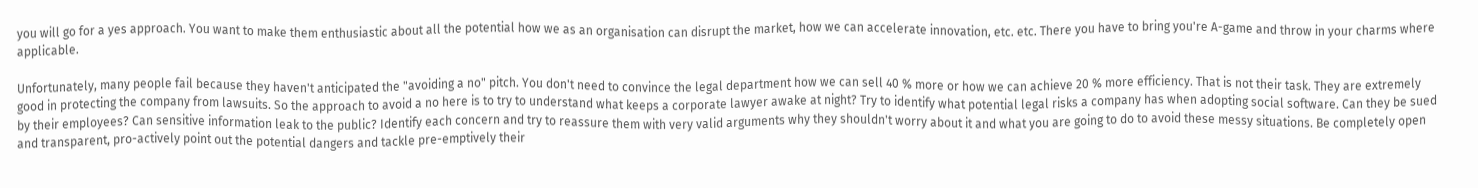you will go for a yes approach. You want to make them enthusiastic about all the potential how we as an organisation can disrupt the market, how we can accelerate innovation, etc. etc. There you have to bring you're A-game and throw in your charms where applicable.

Unfortunately, many people fail because they haven't anticipated the "avoiding a no" pitch. You don't need to convince the legal department how we can sell 40 % more or how we can achieve 20 % more efficiency. That is not their task. They are extremely good in protecting the company from lawsuits. So the approach to avoid a no here is to try to understand what keeps a corporate lawyer awake at night? Try to identify what potential legal risks a company has when adopting social software. Can they be sued by their employees? Can sensitive information leak to the public? Identify each concern and try to reassure them with very valid arguments why they shouldn't worry about it and what you are going to do to avoid these messy situations. Be completely open and transparent, pro-actively point out the potential dangers and tackle pre-emptively their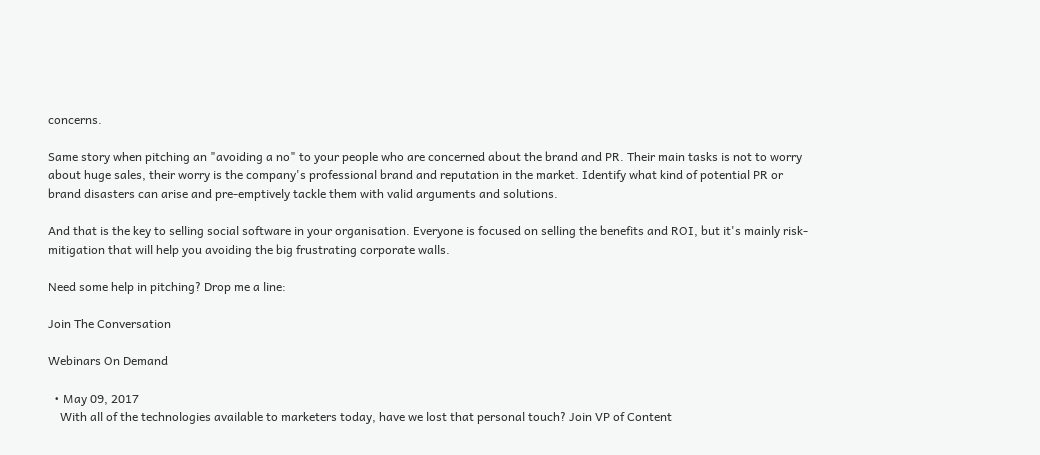concerns.

Same story when pitching an "avoiding a no" to your people who are concerned about the brand and PR. Their main tasks is not to worry about huge sales, their worry is the company's professional brand and reputation in the market. Identify what kind of potential PR or brand disasters can arise and pre-emptively tackle them with valid arguments and solutions.

And that is the key to selling social software in your organisation. Everyone is focused on selling the benefits and ROI, but it's mainly risk-mitigation that will help you avoiding the big frustrating corporate walls.

Need some help in pitching? Drop me a line:

Join The Conversation

Webinars On Demand

  • May 09, 2017
    With all of the technologies available to marketers today, have we lost that personal touch? Join VP of Content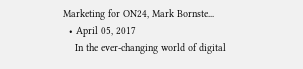Marketing for ON24, Mark Bornste...
  • April 05, 2017
    In the ever-changing world of digital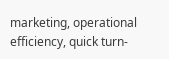marketing, operational efficiency, quick turn-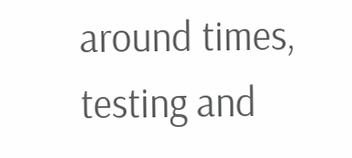around times, testing and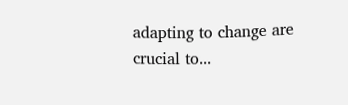adapting to change are crucial to...